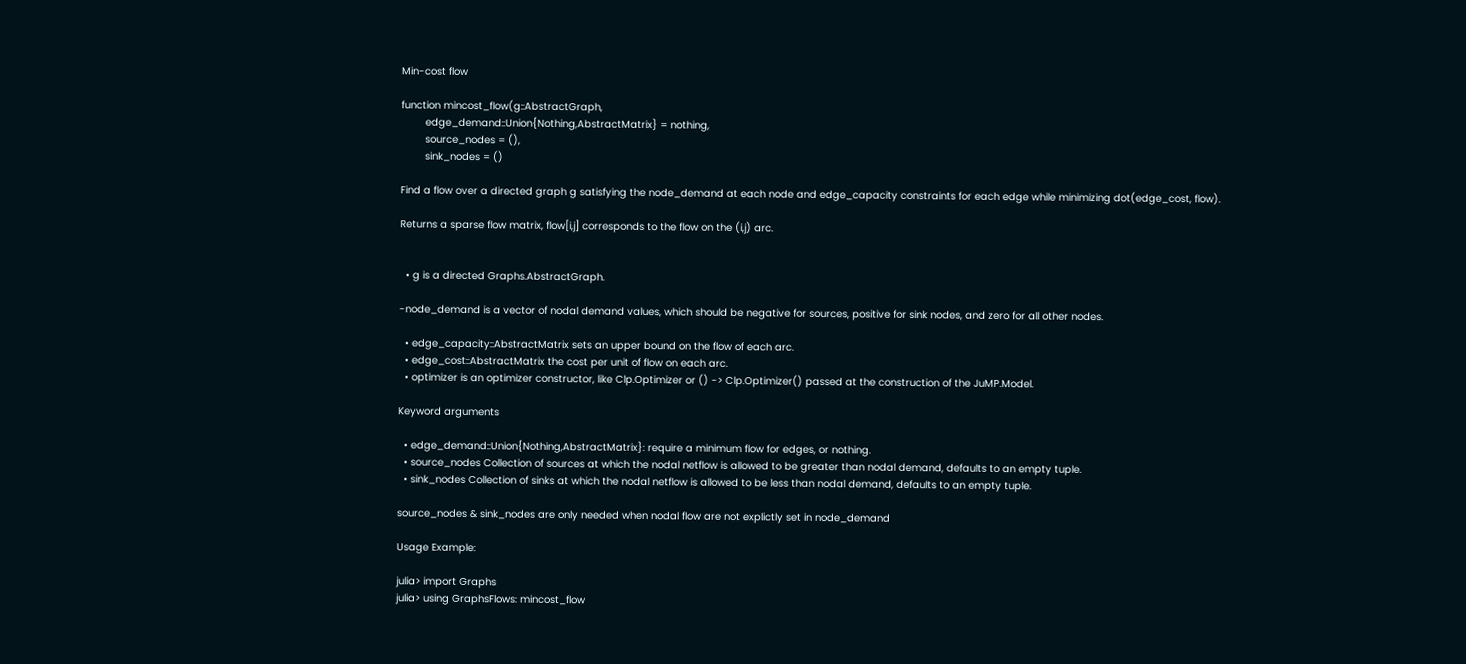Min-cost flow

function mincost_flow(g::AbstractGraph,
        edge_demand::Union{Nothing,AbstractMatrix} = nothing,
        source_nodes = (),
        sink_nodes = ()

Find a flow over a directed graph g satisfying the node_demand at each node and edge_capacity constraints for each edge while minimizing dot(edge_cost, flow).

Returns a sparse flow matrix, flow[i,j] corresponds to the flow on the (i,j) arc.


  • g is a directed Graphs.AbstractGraph.

-node_demand is a vector of nodal demand values, which should be negative for sources, positive for sink nodes, and zero for all other nodes.

  • edge_capacity::AbstractMatrix sets an upper bound on the flow of each arc.
  • edge_cost::AbstractMatrix the cost per unit of flow on each arc.
  • optimizer is an optimizer constructor, like Clp.Optimizer or () -> Clp.Optimizer() passed at the construction of the JuMP.Model.

Keyword arguments

  • edge_demand::Union{Nothing,AbstractMatrix}: require a minimum flow for edges, or nothing.
  • source_nodes Collection of sources at which the nodal netflow is allowed to be greater than nodal demand, defaults to an empty tuple.
  • sink_nodes Collection of sinks at which the nodal netflow is allowed to be less than nodal demand, defaults to an empty tuple.

source_nodes & sink_nodes are only needed when nodal flow are not explictly set in node_demand

Usage Example:

julia> import Graphs
julia> using GraphsFlows: mincost_flow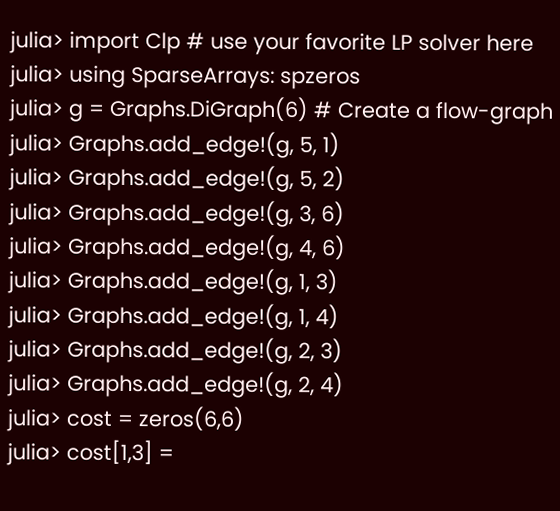julia> import Clp # use your favorite LP solver here
julia> using SparseArrays: spzeros
julia> g = Graphs.DiGraph(6) # Create a flow-graph
julia> Graphs.add_edge!(g, 5, 1)
julia> Graphs.add_edge!(g, 5, 2)
julia> Graphs.add_edge!(g, 3, 6)
julia> Graphs.add_edge!(g, 4, 6)
julia> Graphs.add_edge!(g, 1, 3)
julia> Graphs.add_edge!(g, 1, 4)
julia> Graphs.add_edge!(g, 2, 3)
julia> Graphs.add_edge!(g, 2, 4)
julia> cost = zeros(6,6)
julia> cost[1,3] =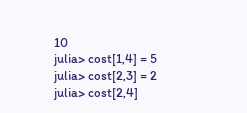10
julia> cost[1,4] = 5
julia> cost[2,3] = 2
julia> cost[2,4]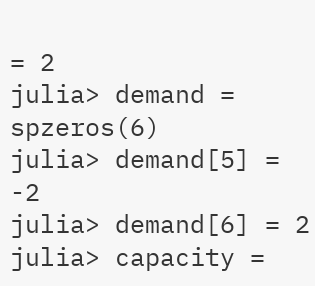= 2
julia> demand = spzeros(6)
julia> demand[5] = -2
julia> demand[6] = 2
julia> capacity =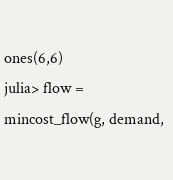ones(6,6)
julia> flow = mincost_flow(g, demand,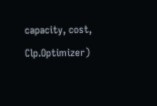capacity, cost, Clp.Optimizer)